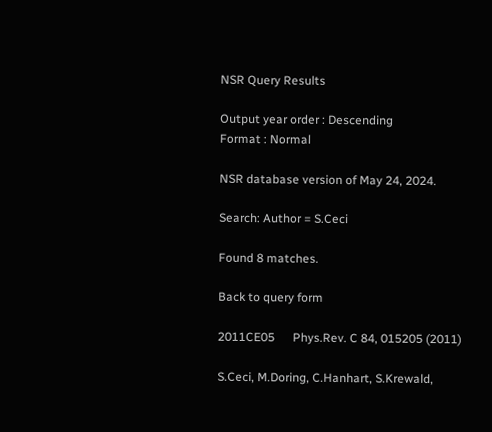NSR Query Results

Output year order : Descending
Format : Normal

NSR database version of May 24, 2024.

Search: Author = S.Ceci

Found 8 matches.

Back to query form

2011CE05      Phys.Rev. C 84, 015205 (2011)

S.Ceci, M.Doring, C.Hanhart, S.Krewald,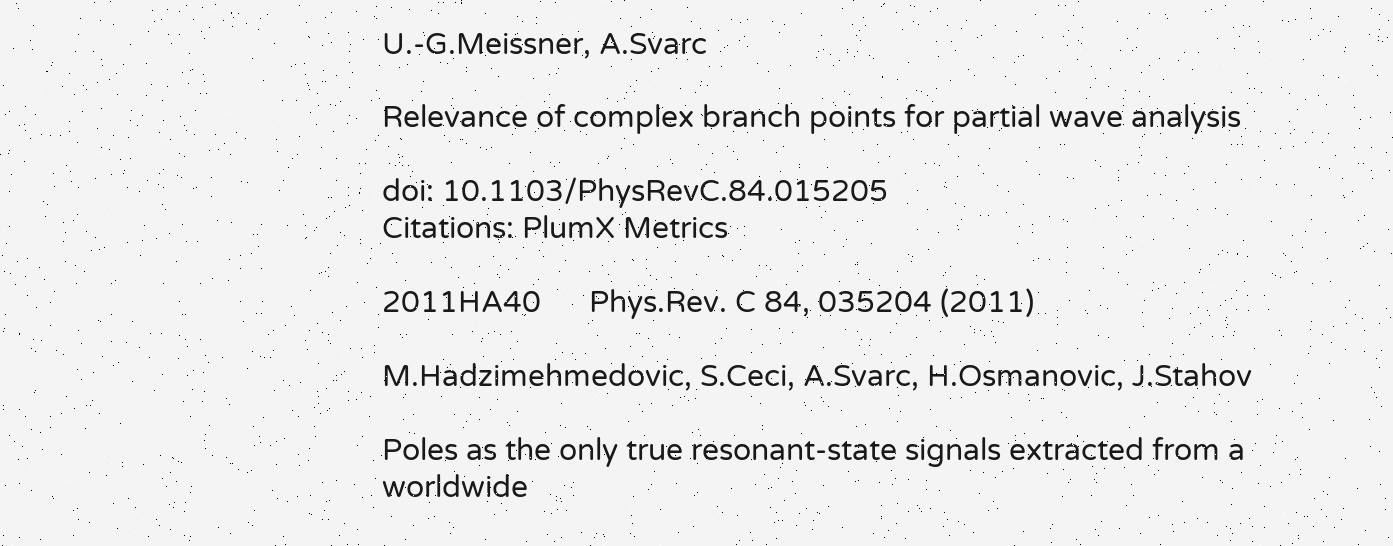U.-G.Meissner, A.Svarc

Relevance of complex branch points for partial wave analysis

doi: 10.1103/PhysRevC.84.015205
Citations: PlumX Metrics

2011HA40      Phys.Rev. C 84, 035204 (2011)

M.Hadzimehmedovic, S.Ceci, A.Svarc, H.Osmanovic, J.Stahov

Poles as the only true resonant-state signals extracted from a worldwide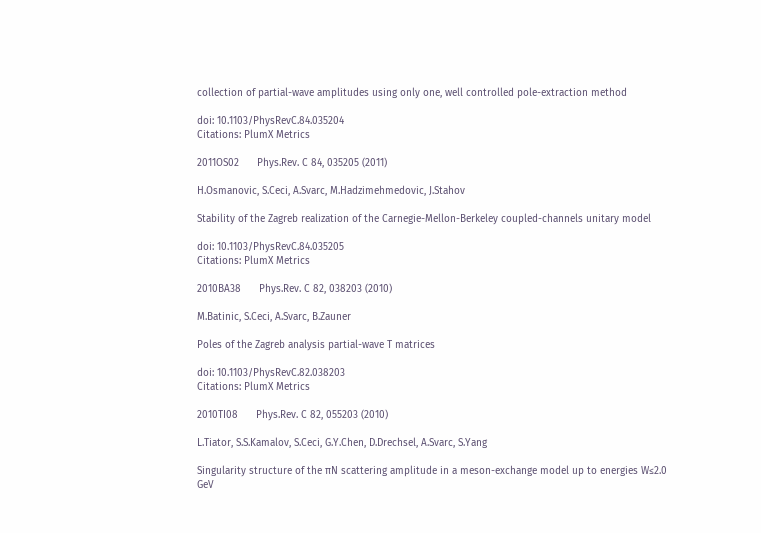collection of partial-wave amplitudes using only one, well controlled pole-extraction method

doi: 10.1103/PhysRevC.84.035204
Citations: PlumX Metrics

2011OS02      Phys.Rev. C 84, 035205 (2011)

H.Osmanovic, S.Ceci, A.Svarc, M.Hadzimehmedovic, J.Stahov

Stability of the Zagreb realization of the Carnegie-Mellon-Berkeley coupled-channels unitary model

doi: 10.1103/PhysRevC.84.035205
Citations: PlumX Metrics

2010BA38      Phys.Rev. C 82, 038203 (2010)

M.Batinic, S.Ceci, A.Svarc, B.Zauner

Poles of the Zagreb analysis partial-wave T matrices

doi: 10.1103/PhysRevC.82.038203
Citations: PlumX Metrics

2010TI08      Phys.Rev. C 82, 055203 (2010)

L.Tiator, S.S.Kamalov, S.Ceci, G.Y.Chen, D.Drechsel, A.Svarc, S.Yang

Singularity structure of the πN scattering amplitude in a meson-exchange model up to energies W≤2.0 GeV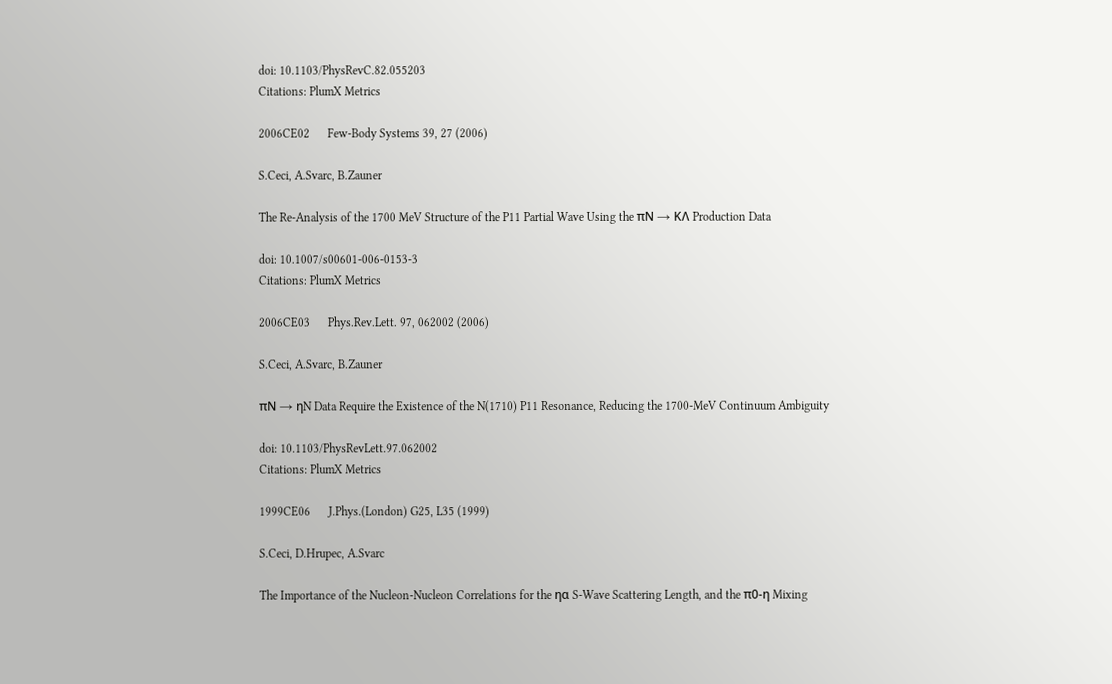doi: 10.1103/PhysRevC.82.055203
Citations: PlumX Metrics

2006CE02      Few-Body Systems 39, 27 (2006)

S.Ceci, A.Svarc, B.Zauner

The Re-Analysis of the 1700 MeV Structure of the P11 Partial Wave Using the πN → KΛ Production Data

doi: 10.1007/s00601-006-0153-3
Citations: PlumX Metrics

2006CE03      Phys.Rev.Lett. 97, 062002 (2006)

S.Ceci, A.Svarc, B.Zauner

πN → ηN Data Require the Existence of the N(1710) P11 Resonance, Reducing the 1700-MeV Continuum Ambiguity

doi: 10.1103/PhysRevLett.97.062002
Citations: PlumX Metrics

1999CE06      J.Phys.(London) G25, L35 (1999)

S.Ceci, D.Hrupec, A.Svarc

The Importance of the Nucleon-Nucleon Correlations for the ηα S-Wave Scattering Length, and the π0-η Mixing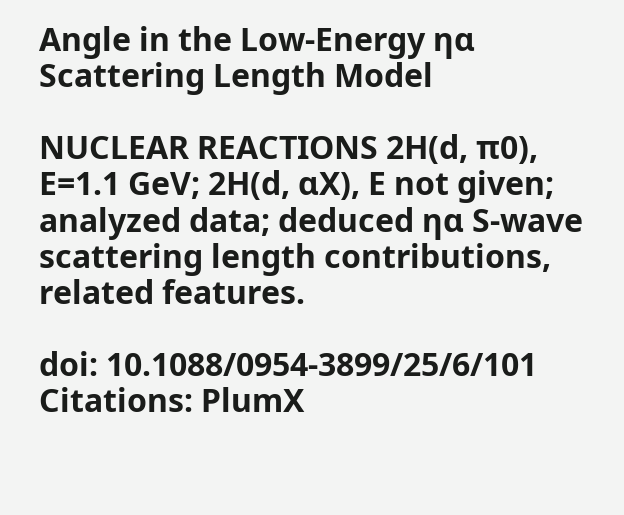Angle in the Low-Energy ηα Scattering Length Model

NUCLEAR REACTIONS 2H(d, π0), E=1.1 GeV; 2H(d, αX), E not given; analyzed data; deduced ηα S-wave scattering length contributions, related features.

doi: 10.1088/0954-3899/25/6/101
Citations: PlumX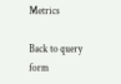Metrics

Back to query form